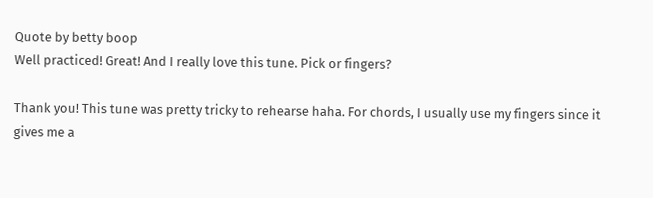Quote by betty boop
Well practiced! Great! And I really love this tune. Pick or fingers?

Thank you! This tune was pretty tricky to rehearse haha. For chords, I usually use my fingers since it gives me a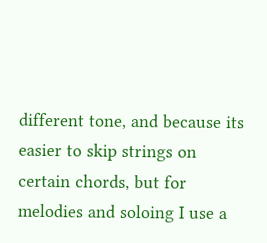different tone, and because its easier to skip strings on certain chords, but for melodies and soloing I use a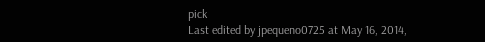pick
Last edited by jpequeno0725 at May 16, 2014,